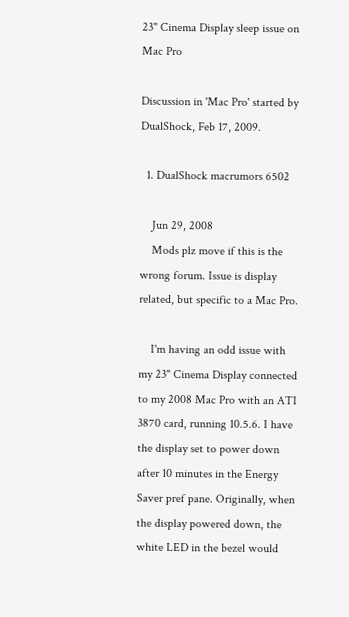23" Cinema Display sleep issue on Mac Pro

Discussion in 'Mac Pro' started by DualShock, Feb 17, 2009.

  1. DualShock macrumors 6502

    Jun 29, 2008
    Mods plz move if this is the wrong forum. Issue is display related, but specific to a Mac Pro.

    I'm having an odd issue with my 23" Cinema Display connected to my 2008 Mac Pro with an ATI 3870 card, running 10.5.6. I have the display set to power down after 10 minutes in the Energy Saver pref pane. Originally, when the display powered down, the white LED in the bezel would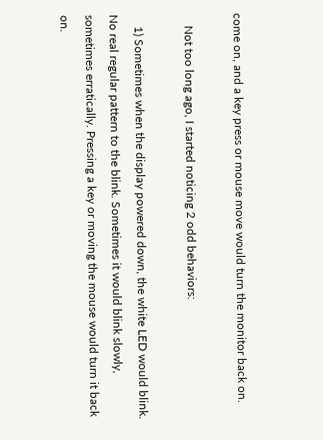come on, and a key press or mouse move would turn the monitor back on.

    Not too long ago, I started noticing 2 odd behaviors:

    1) Sometimes when the display powered down, the white LED would blink. No real regular pattern to the blink. Sometimes it would blink slowly, sometimes erratically. Pressing a key or moving the mouse would turn it back on.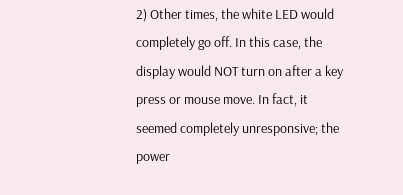2) Other times, the white LED would completely go off. In this case, the display would NOT turn on after a key press or mouse move. In fact, it seemed completely unresponsive; the power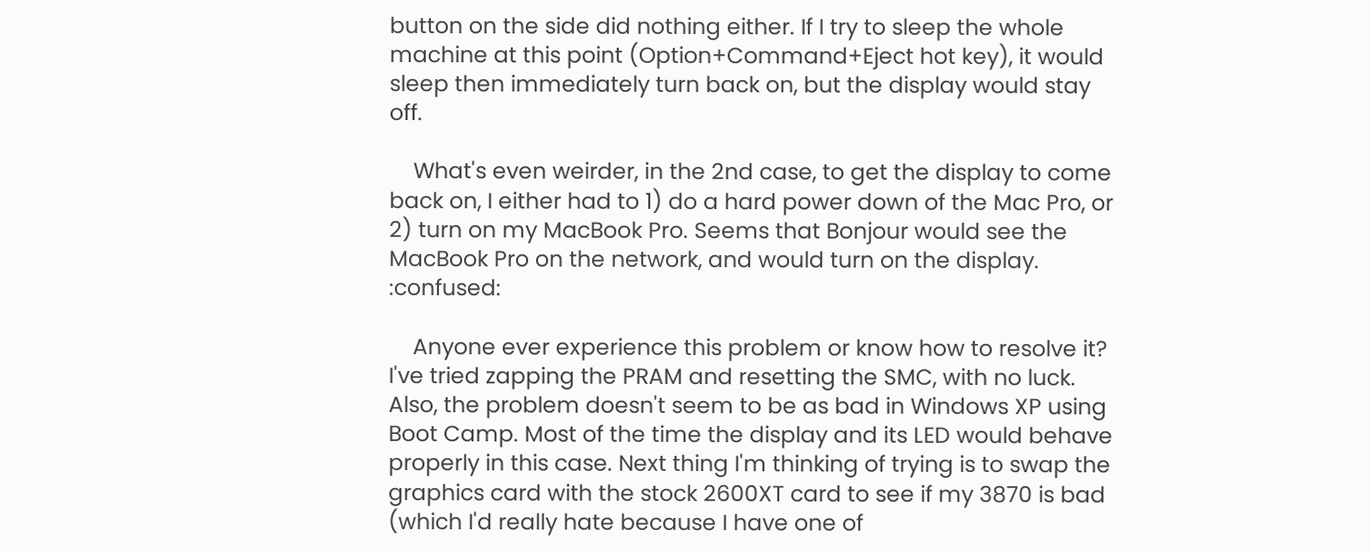button on the side did nothing either. If I try to sleep the whole machine at this point (Option+Command+Eject hot key), it would sleep then immediately turn back on, but the display would stay off.

    What's even weirder, in the 2nd case, to get the display to come back on, I either had to 1) do a hard power down of the Mac Pro, or 2) turn on my MacBook Pro. Seems that Bonjour would see the MacBook Pro on the network, and would turn on the display. :confused:

    Anyone ever experience this problem or know how to resolve it? I've tried zapping the PRAM and resetting the SMC, with no luck. Also, the problem doesn't seem to be as bad in Windows XP using Boot Camp. Most of the time the display and its LED would behave properly in this case. Next thing I'm thinking of trying is to swap the graphics card with the stock 2600XT card to see if my 3870 is bad (which I'd really hate because I have one of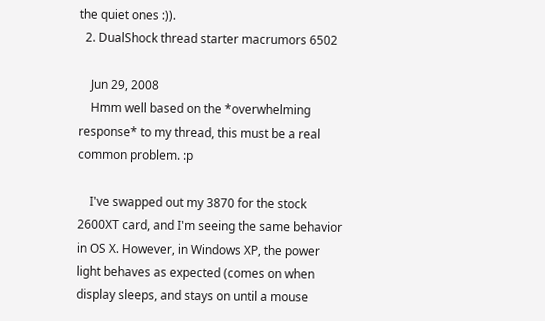the quiet ones :)).
  2. DualShock thread starter macrumors 6502

    Jun 29, 2008
    Hmm well based on the *overwhelming response* to my thread, this must be a real common problem. :p

    I've swapped out my 3870 for the stock 2600XT card, and I'm seeing the same behavior in OS X. However, in Windows XP, the power light behaves as expected (comes on when display sleeps, and stays on until a mouse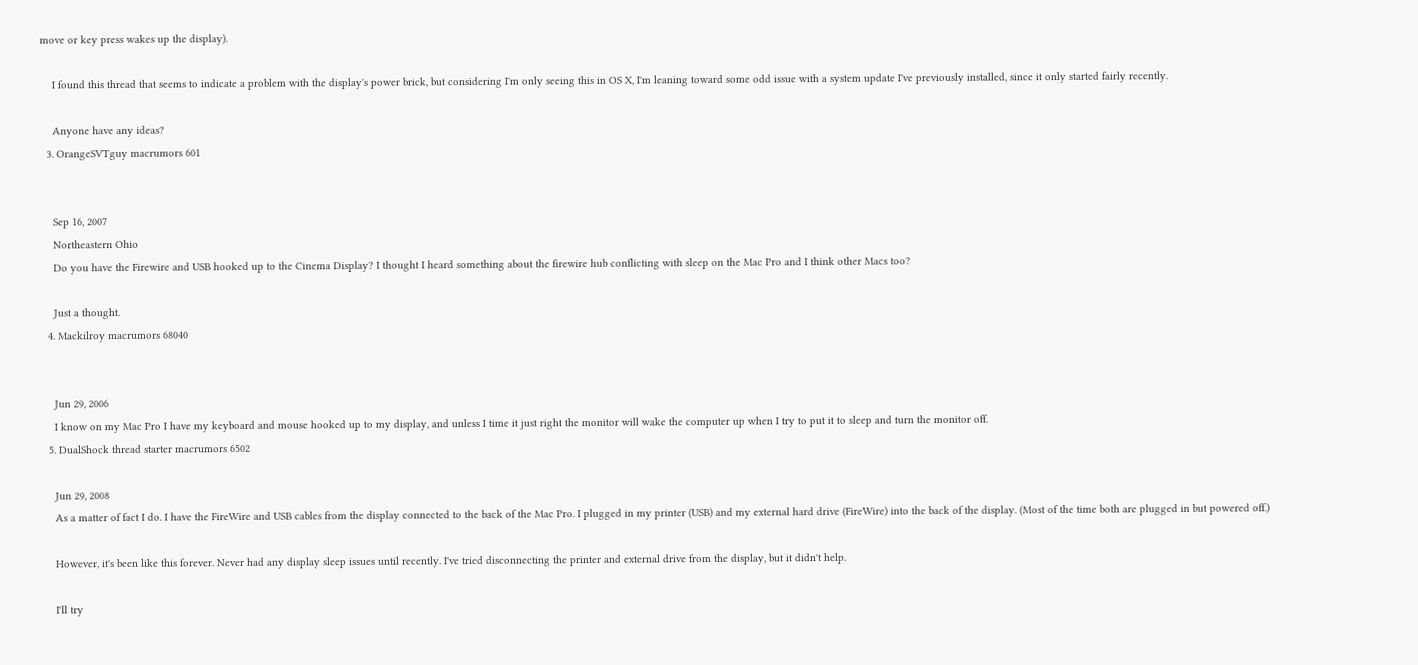move or key press wakes up the display).

    I found this thread that seems to indicate a problem with the display's power brick, but considering I'm only seeing this in OS X, I'm leaning toward some odd issue with a system update I've previously installed, since it only started fairly recently.

    Anyone have any ideas?
  3. OrangeSVTguy macrumors 601


    Sep 16, 2007
    Northeastern Ohio
    Do you have the Firewire and USB hooked up to the Cinema Display? I thought I heard something about the firewire hub conflicting with sleep on the Mac Pro and I think other Macs too?

    Just a thought.
  4. Mackilroy macrumors 68040


    Jun 29, 2006
    I know on my Mac Pro I have my keyboard and mouse hooked up to my display, and unless I time it just right the monitor will wake the computer up when I try to put it to sleep and turn the monitor off.
  5. DualShock thread starter macrumors 6502

    Jun 29, 2008
    As a matter of fact I do. I have the FireWire and USB cables from the display connected to the back of the Mac Pro. I plugged in my printer (USB) and my external hard drive (FireWire) into the back of the display. (Most of the time both are plugged in but powered off.)

    However, it's been like this forever. Never had any display sleep issues until recently. I've tried disconnecting the printer and external drive from the display, but it didn't help.

    I'll try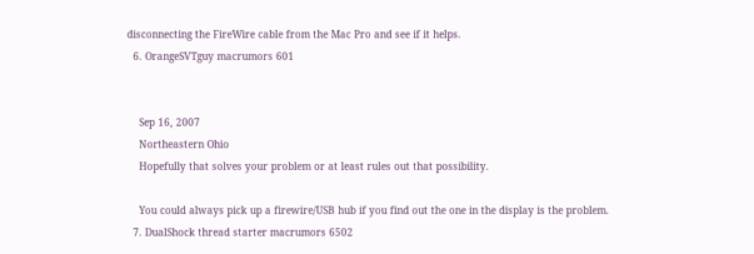disconnecting the FireWire cable from the Mac Pro and see if it helps.
  6. OrangeSVTguy macrumors 601


    Sep 16, 2007
    Northeastern Ohio
    Hopefully that solves your problem or at least rules out that possibility.

    You could always pick up a firewire/USB hub if you find out the one in the display is the problem.
  7. DualShock thread starter macrumors 6502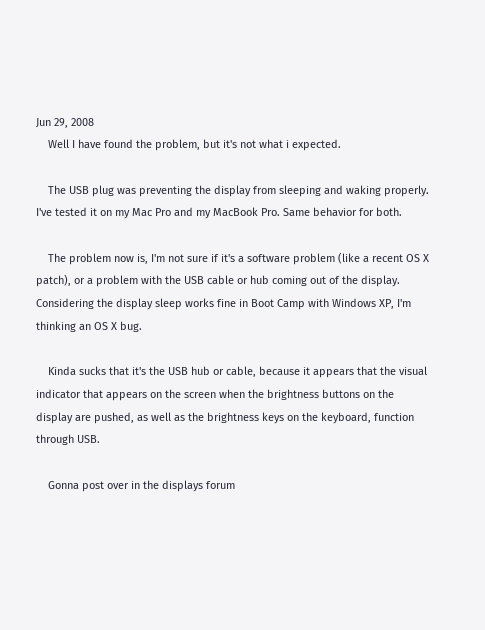Jun 29, 2008
    Well I have found the problem, but it's not what i expected.

    The USB plug was preventing the display from sleeping and waking properly. I've tested it on my Mac Pro and my MacBook Pro. Same behavior for both.

    The problem now is, I'm not sure if it's a software problem (like a recent OS X patch), or a problem with the USB cable or hub coming out of the display. Considering the display sleep works fine in Boot Camp with Windows XP, I'm thinking an OS X bug.

    Kinda sucks that it's the USB hub or cable, because it appears that the visual indicator that appears on the screen when the brightness buttons on the display are pushed, as well as the brightness keys on the keyboard, function through USB.

    Gonna post over in the displays forum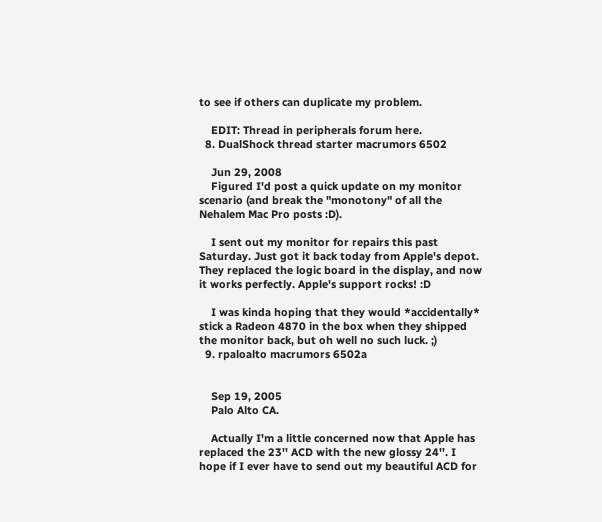to see if others can duplicate my problem.

    EDIT: Thread in peripherals forum here.
  8. DualShock thread starter macrumors 6502

    Jun 29, 2008
    Figured I'd post a quick update on my monitor scenario (and break the "monotony" of all the Nehalem Mac Pro posts :D).

    I sent out my monitor for repairs this past Saturday. Just got it back today from Apple's depot. They replaced the logic board in the display, and now it works perfectly. Apple's support rocks! :D

    I was kinda hoping that they would *accidentally* stick a Radeon 4870 in the box when they shipped the monitor back, but oh well no such luck. ;)
  9. rpaloalto macrumors 6502a


    Sep 19, 2005
    Palo Alto CA.

    Actually I'm a little concerned now that Apple has replaced the 23'' ACD with the new glossy 24''. I hope if I ever have to send out my beautiful ACD for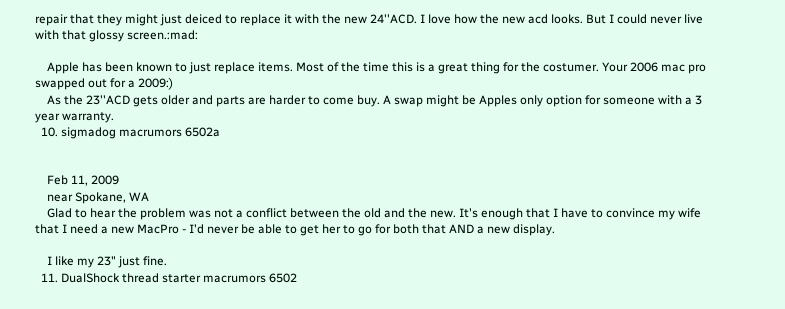repair that they might just deiced to replace it with the new 24''ACD. I love how the new acd looks. But I could never live with that glossy screen.:mad:

    Apple has been known to just replace items. Most of the time this is a great thing for the costumer. Your 2006 mac pro swapped out for a 2009:)
    As the 23''ACD gets older and parts are harder to come buy. A swap might be Apples only option for someone with a 3 year warranty.
  10. sigmadog macrumors 6502a


    Feb 11, 2009
    near Spokane, WA
    Glad to hear the problem was not a conflict between the old and the new. It's enough that I have to convince my wife that I need a new MacPro - I'd never be able to get her to go for both that AND a new display.

    I like my 23" just fine.
  11. DualShock thread starter macrumors 6502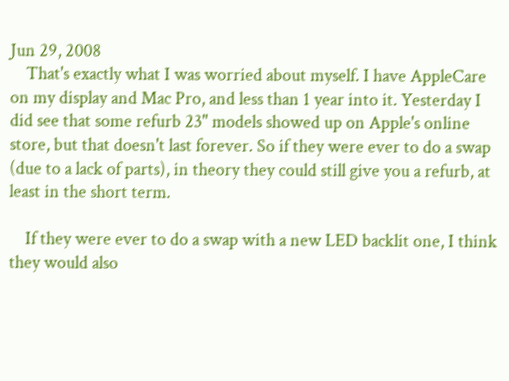Jun 29, 2008
    That's exactly what I was worried about myself. I have AppleCare on my display and Mac Pro, and less than 1 year into it. Yesterday I did see that some refurb 23" models showed up on Apple's online store, but that doesn't last forever. So if they were ever to do a swap (due to a lack of parts), in theory they could still give you a refurb, at least in the short term.

    If they were ever to do a swap with a new LED backlit one, I think they would also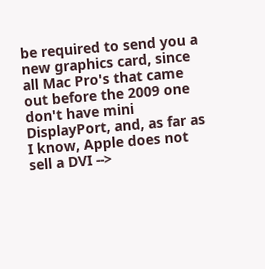be required to send you a new graphics card, since all Mac Pro's that came out before the 2009 one don't have mini DisplayPort, and, as far as I know, Apple does not sell a DVI -->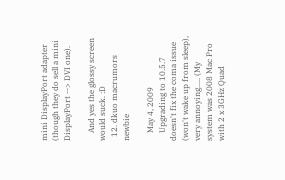mini DisplayPort adapter (though they do sell a mini DisplayPort --> DVI one).

    And yes the glossy screen would suck. :D
  12. dkuo macrumors newbie

    May 4, 2009
    Upgrading to 10.5.7 doesn't fix the coma issue (won't wake up from sleep), very annoying..... (My system was 2008 Mac Pro with 2 x 3GHz Quad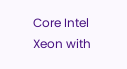Core Intel Xeon with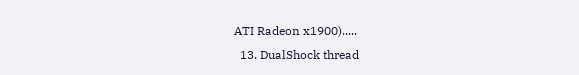ATI Radeon x1900).....
  13. DualShock thread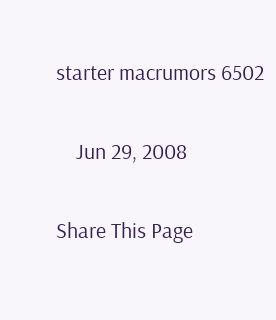starter macrumors 6502

    Jun 29, 2008

Share This Page